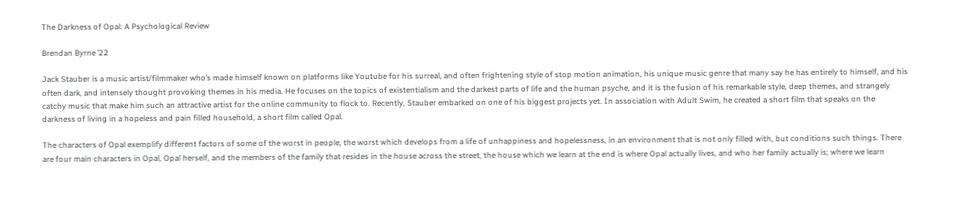The Darkness of Opal: A Psychological Review

Brendan Byrne ’22

Jack Stauber is a music artist/filmmaker who’s made himself known on platforms like Youtube for his surreal, and often frightening style of stop motion animation, his unique music genre that many say he has entirely to himself, and his often dark, and intensely thought provoking themes in his media. He focuses on the topics of existentialism and the darkest parts of life and the human psyche, and it is the fusion of his remarkable style, deep themes, and strangely catchy music that make him such an attractive artist for the online community to flock to. Recently, Stauber embarked on one of his biggest projects yet. In association with Adult Swim, he created a short film that speaks on the darkness of living in a hopeless and pain filled household, a short film called Opal.

The characters of Opal exemplify different factors of some of the worst in people, the worst which develops from a life of unhappiness and hopelessness, in an environment that is not only filled with, but conditions such things. There are four main characters in Opal, Opal herself, and the members of the family that resides in the house across the street, the house which we learn at the end is where Opal actually lives, and who her family actually is; where we learn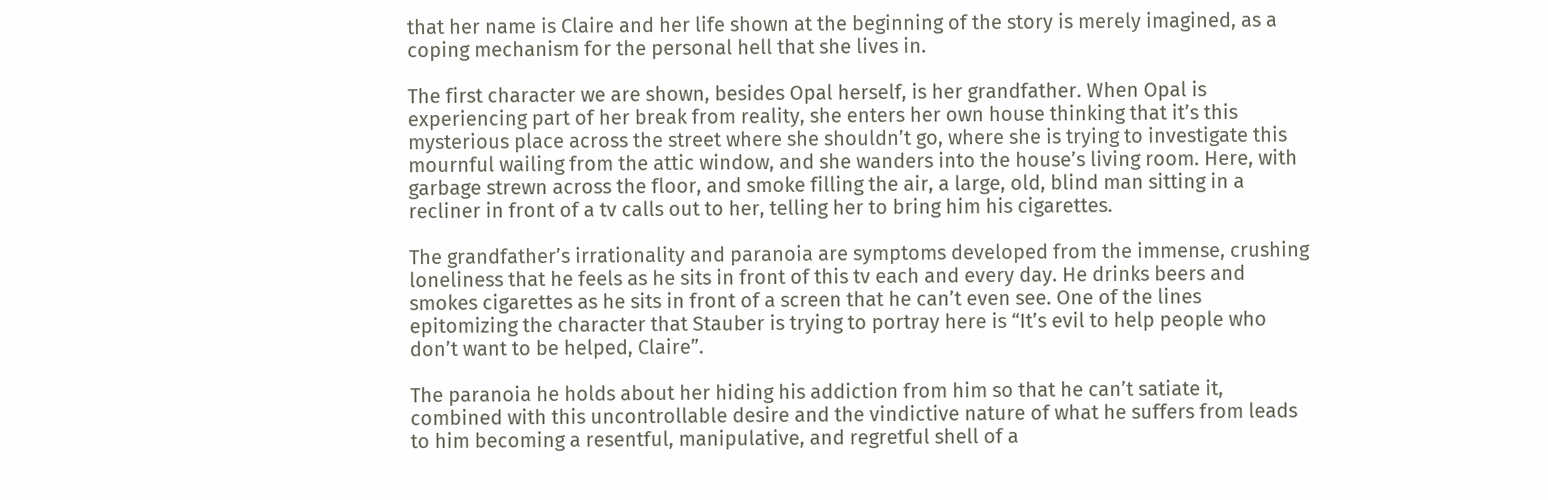that her name is Claire and her life shown at the beginning of the story is merely imagined, as a coping mechanism for the personal hell that she lives in.

The first character we are shown, besides Opal herself, is her grandfather. When Opal is experiencing part of her break from reality, she enters her own house thinking that it’s this mysterious place across the street where she shouldn’t go, where she is trying to investigate this mournful wailing from the attic window, and she wanders into the house’s living room. Here, with garbage strewn across the floor, and smoke filling the air, a large, old, blind man sitting in a recliner in front of a tv calls out to her, telling her to bring him his cigarettes.

The grandfather’s irrationality and paranoia are symptoms developed from the immense, crushing loneliness that he feels as he sits in front of this tv each and every day. He drinks beers and smokes cigarettes as he sits in front of a screen that he can’t even see. One of the lines epitomizing the character that Stauber is trying to portray here is “It’s evil to help people who don’t want to be helped, Claire”.

The paranoia he holds about her hiding his addiction from him so that he can’t satiate it, combined with this uncontrollable desire and the vindictive nature of what he suffers from leads to him becoming a resentful, manipulative, and regretful shell of a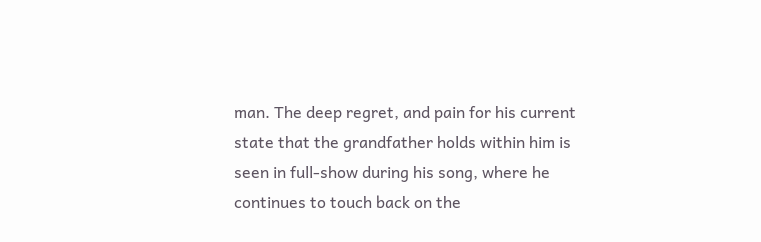man. The deep regret, and pain for his current state that the grandfather holds within him is seen in full-show during his song, where he continues to touch back on the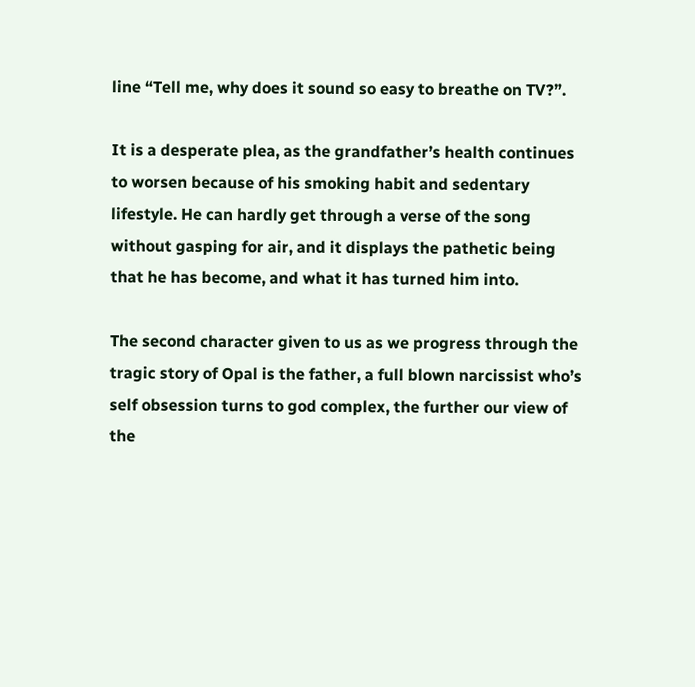line “Tell me, why does it sound so easy to breathe on TV?”.

It is a desperate plea, as the grandfather’s health continues to worsen because of his smoking habit and sedentary lifestyle. He can hardly get through a verse of the song without gasping for air, and it displays the pathetic being that he has become, and what it has turned him into.

The second character given to us as we progress through the tragic story of Opal is the father, a full blown narcissist who’s self obsession turns to god complex, the further our view of the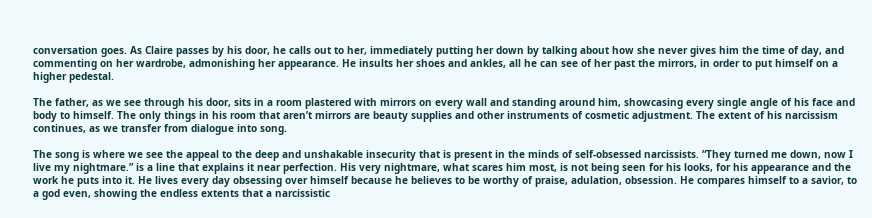conversation goes. As Claire passes by his door, he calls out to her, immediately putting her down by talking about how she never gives him the time of day, and commenting on her wardrobe, admonishing her appearance. He insults her shoes and ankles, all he can see of her past the mirrors, in order to put himself on a higher pedestal.

The father, as we see through his door, sits in a room plastered with mirrors on every wall and standing around him, showcasing every single angle of his face and body to himself. The only things in his room that aren’t mirrors are beauty supplies and other instruments of cosmetic adjustment. The extent of his narcissism continues, as we transfer from dialogue into song.

The song is where we see the appeal to the deep and unshakable insecurity that is present in the minds of self-obsessed narcissists. “They turned me down, now I live my nightmare.” is a line that explains it near perfection. His very nightmare, what scares him most, is not being seen for his looks, for his appearance and the work he puts into it. He lives every day obsessing over himself because he believes to be worthy of praise, adulation, obsession. He compares himself to a savior, to a god even, showing the endless extents that a narcissistic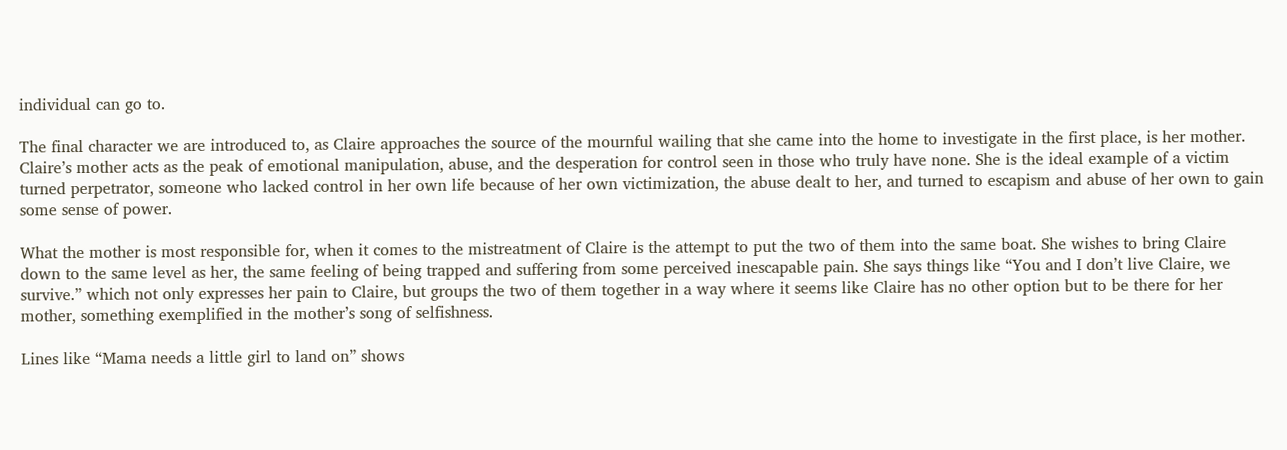individual can go to.

The final character we are introduced to, as Claire approaches the source of the mournful wailing that she came into the home to investigate in the first place, is her mother. Claire’s mother acts as the peak of emotional manipulation, abuse, and the desperation for control seen in those who truly have none. She is the ideal example of a victim turned perpetrator, someone who lacked control in her own life because of her own victimization, the abuse dealt to her, and turned to escapism and abuse of her own to gain some sense of power.

What the mother is most responsible for, when it comes to the mistreatment of Claire is the attempt to put the two of them into the same boat. She wishes to bring Claire down to the same level as her, the same feeling of being trapped and suffering from some perceived inescapable pain. She says things like “You and I don’t live Claire, we survive.” which not only expresses her pain to Claire, but groups the two of them together in a way where it seems like Claire has no other option but to be there for her mother, something exemplified in the mother’s song of selfishness.

Lines like “Mama needs a little girl to land on” shows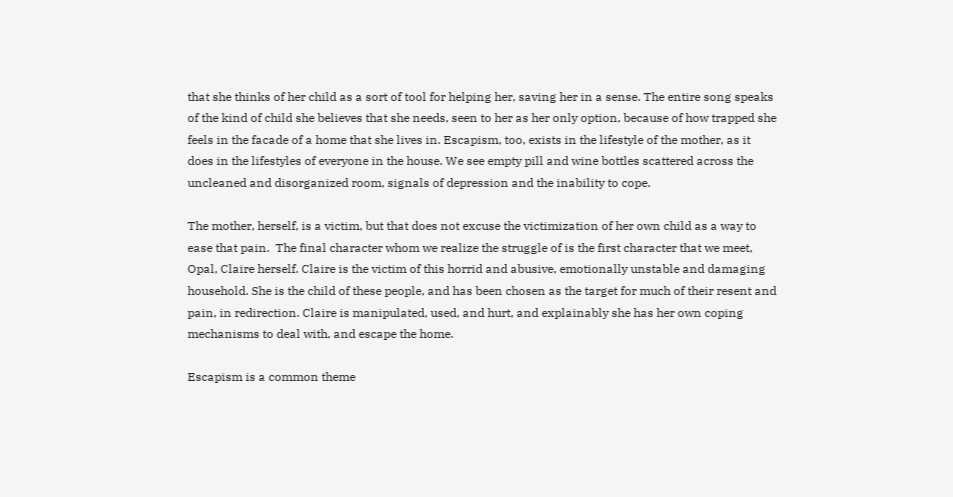that she thinks of her child as a sort of tool for helping her, saving her in a sense. The entire song speaks of the kind of child she believes that she needs, seen to her as her only option, because of how trapped she feels in the facade of a home that she lives in. Escapism, too, exists in the lifestyle of the mother, as it does in the lifestyles of everyone in the house. We see empty pill and wine bottles scattered across the uncleaned and disorganized room, signals of depression and the inability to cope.

The mother, herself, is a victim, but that does not excuse the victimization of her own child as a way to ease that pain.  The final character whom we realize the struggle of is the first character that we meet, Opal, Claire herself. Claire is the victim of this horrid and abusive, emotionally unstable and damaging household. She is the child of these people, and has been chosen as the target for much of their resent and pain, in redirection. Claire is manipulated, used, and hurt, and explainably she has her own coping mechanisms to deal with, and escape the home.

Escapism is a common theme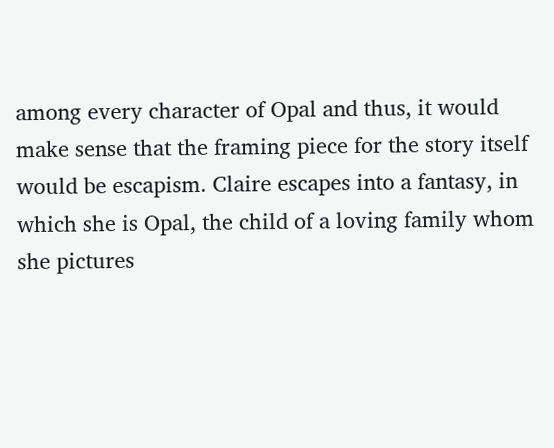among every character of Opal and thus, it would make sense that the framing piece for the story itself would be escapism. Claire escapes into a fantasy, in which she is Opal, the child of a loving family whom she pictures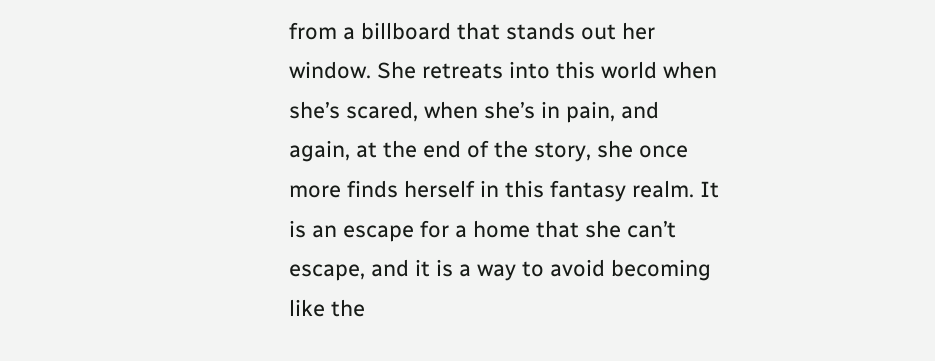from a billboard that stands out her window. She retreats into this world when she’s scared, when she’s in pain, and again, at the end of the story, she once more finds herself in this fantasy realm. It is an escape for a home that she can’t escape, and it is a way to avoid becoming like the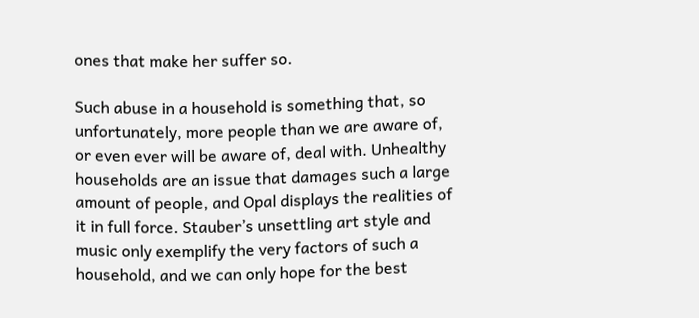ones that make her suffer so.

Such abuse in a household is something that, so unfortunately, more people than we are aware of, or even ever will be aware of, deal with. Unhealthy households are an issue that damages such a large amount of people, and Opal displays the realities of it in full force. Stauber’s unsettling art style and music only exemplify the very factors of such a household, and we can only hope for the best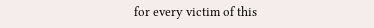for every victim of this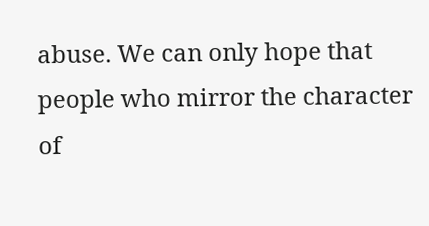abuse. We can only hope that people who mirror the character of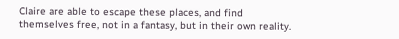Claire are able to escape these places, and find themselves free, not in a fantasy, but in their own reality.